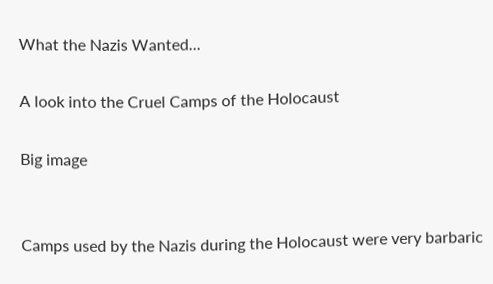What the Nazis Wanted...

A look into the Cruel Camps of the Holocaust

Big image


Camps used by the Nazis during the Holocaust were very barbaric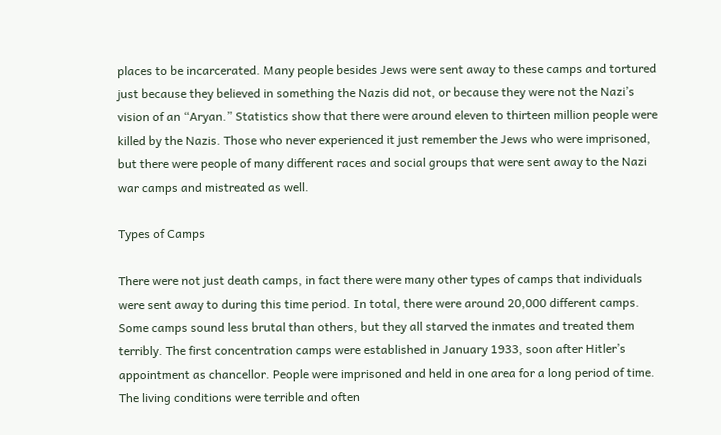places to be incarcerated. Many people besides Jews were sent away to these camps and tortured just because they believed in something the Nazis did not, or because they were not the Nazi’s vision of an “Aryan.” Statistics show that there were around eleven to thirteen million people were killed by the Nazis. Those who never experienced it just remember the Jews who were imprisoned, but there were people of many different races and social groups that were sent away to the Nazi war camps and mistreated as well.

Types of Camps

There were not just death camps, in fact there were many other types of camps that individuals were sent away to during this time period. In total, there were around 20,000 different camps. Some camps sound less brutal than others, but they all starved the inmates and treated them terribly. The first concentration camps were established in January 1933, soon after Hitler’s appointment as chancellor. People were imprisoned and held in one area for a long period of time. The living conditions were terrible and often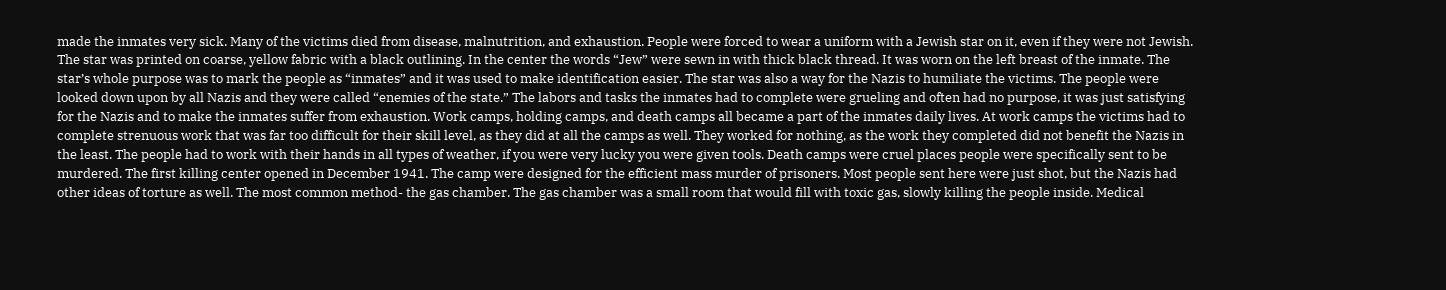made the inmates very sick. Many of the victims died from disease, malnutrition, and exhaustion. People were forced to wear a uniform with a Jewish star on it, even if they were not Jewish. The star was printed on coarse, yellow fabric with a black outlining. In the center the words “Jew” were sewn in with thick black thread. It was worn on the left breast of the inmate. The star’s whole purpose was to mark the people as “inmates” and it was used to make identification easier. The star was also a way for the Nazis to humiliate the victims. The people were looked down upon by all Nazis and they were called “enemies of the state.” The labors and tasks the inmates had to complete were grueling and often had no purpose, it was just satisfying for the Nazis and to make the inmates suffer from exhaustion. Work camps, holding camps, and death camps all became a part of the inmates daily lives. At work camps the victims had to complete strenuous work that was far too difficult for their skill level, as they did at all the camps as well. They worked for nothing, as the work they completed did not benefit the Nazis in the least. The people had to work with their hands in all types of weather, if you were very lucky you were given tools. Death camps were cruel places people were specifically sent to be murdered. The first killing center opened in December 1941. The camp were designed for the efficient mass murder of prisoners. Most people sent here were just shot, but the Nazis had other ideas of torture as well. The most common method- the gas chamber. The gas chamber was a small room that would fill with toxic gas, slowly killing the people inside. Medical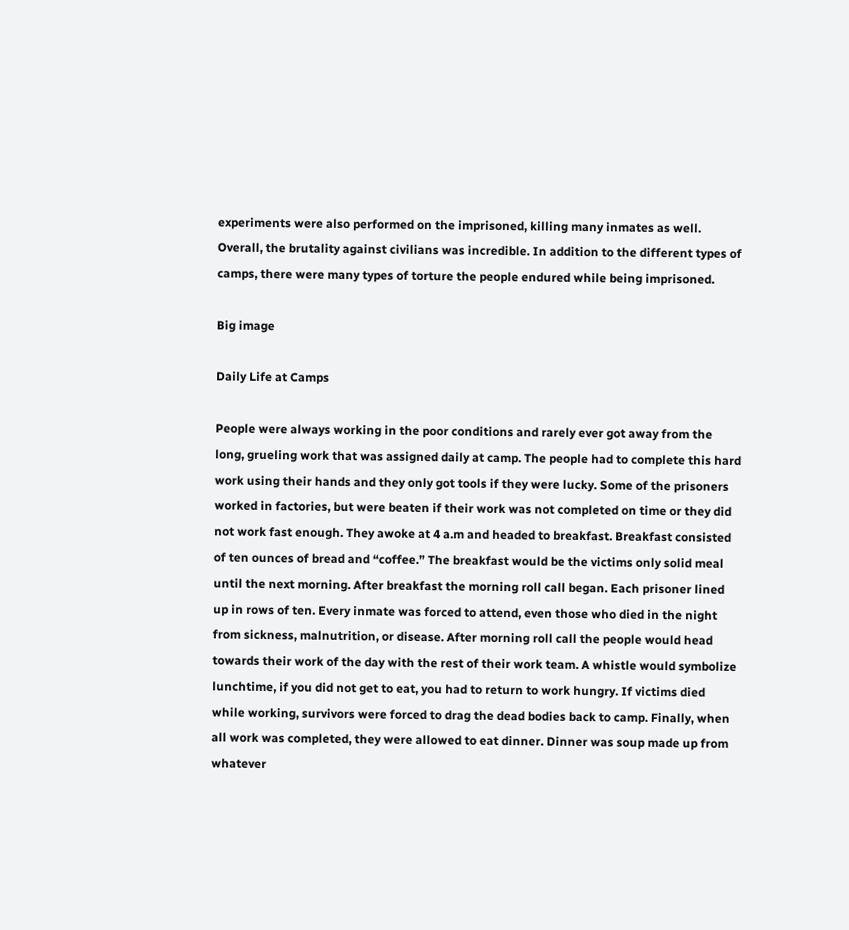experiments were also performed on the imprisoned, killing many inmates as well. Overall, the brutality against civilians was incredible. In addition to the different types of camps, there were many types of torture the people endured while being imprisoned.

Big image

Daily Life at Camps

People were always working in the poor conditions and rarely ever got away from the long, grueling work that was assigned daily at camp. The people had to complete this hard work using their hands and they only got tools if they were lucky. Some of the prisoners worked in factories, but were beaten if their work was not completed on time or they did not work fast enough. They awoke at 4 a.m and headed to breakfast. Breakfast consisted of ten ounces of bread and “coffee.” The breakfast would be the victims only solid meal until the next morning. After breakfast the morning roll call began. Each prisoner lined up in rows of ten. Every inmate was forced to attend, even those who died in the night from sickness, malnutrition, or disease. After morning roll call the people would head towards their work of the day with the rest of their work team. A whistle would symbolize lunchtime, if you did not get to eat, you had to return to work hungry. If victims died while working, survivors were forced to drag the dead bodies back to camp. Finally, when all work was completed, they were allowed to eat dinner. Dinner was soup made up from whatever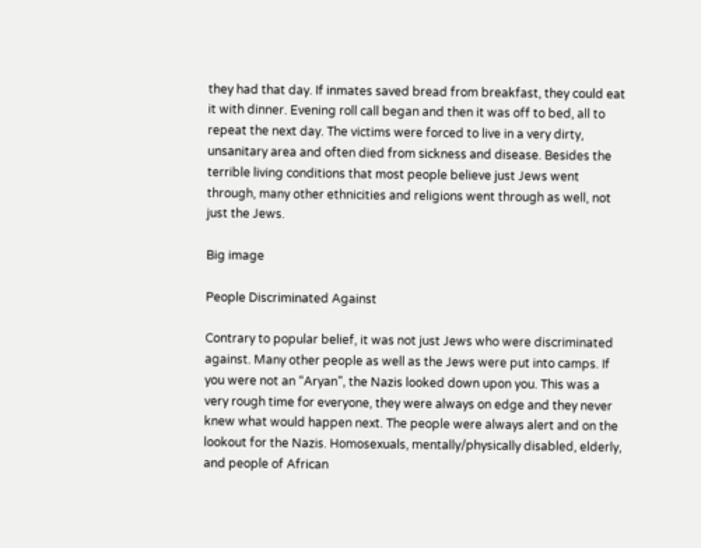they had that day. If inmates saved bread from breakfast, they could eat it with dinner. Evening roll call began and then it was off to bed, all to repeat the next day. The victims were forced to live in a very dirty, unsanitary area and often died from sickness and disease. Besides the terrible living conditions that most people believe just Jews went through, many other ethnicities and religions went through as well, not just the Jews.

Big image

People Discriminated Against

Contrary to popular belief, it was not just Jews who were discriminated against. Many other people as well as the Jews were put into camps. If you were not an “Aryan”, the Nazis looked down upon you. This was a very rough time for everyone, they were always on edge and they never knew what would happen next. The people were always alert and on the lookout for the Nazis. Homosexuals, mentally/physically disabled, elderly, and people of African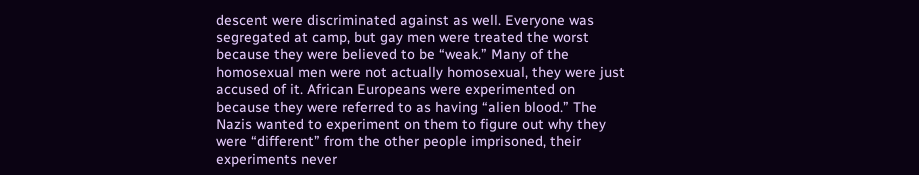descent were discriminated against as well. Everyone was segregated at camp, but gay men were treated the worst because they were believed to be “weak.” Many of the homosexual men were not actually homosexual, they were just accused of it. African Europeans were experimented on because they were referred to as having “alien blood.” The Nazis wanted to experiment on them to figure out why they were “different” from the other people imprisoned, their experiments never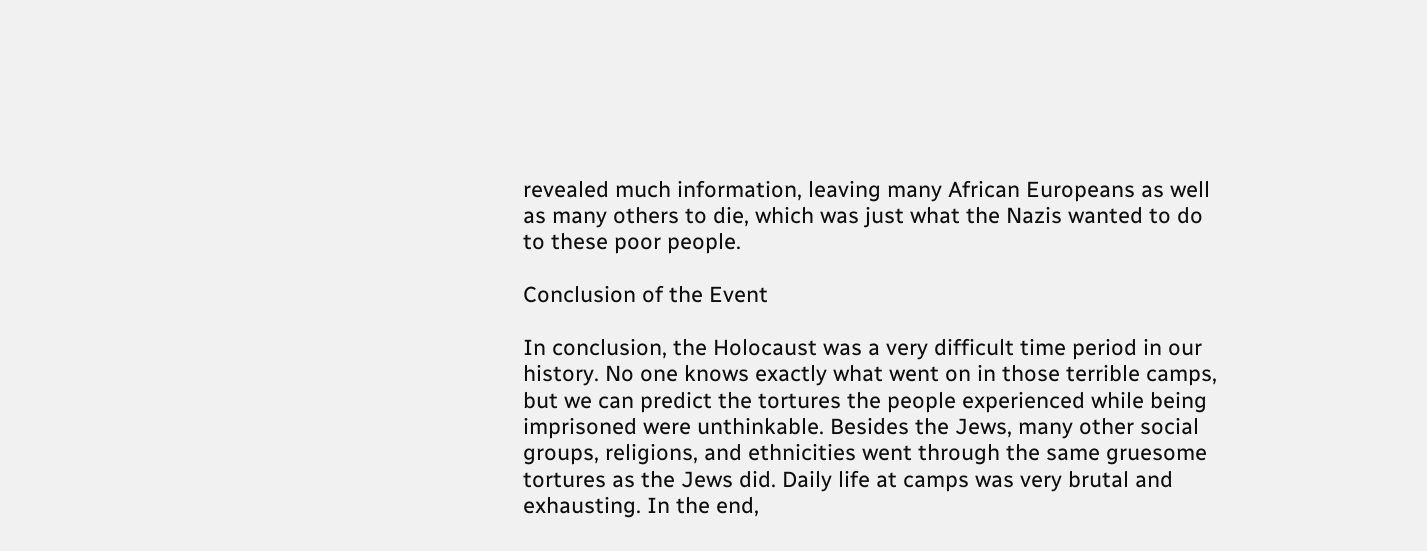revealed much information, leaving many African Europeans as well as many others to die, which was just what the Nazis wanted to do to these poor people.

Conclusion of the Event

In conclusion, the Holocaust was a very difficult time period in our history. No one knows exactly what went on in those terrible camps, but we can predict the tortures the people experienced while being imprisoned were unthinkable. Besides the Jews, many other social groups, religions, and ethnicities went through the same gruesome tortures as the Jews did. Daily life at camps was very brutal and exhausting. In the end,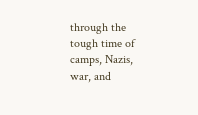through the tough time of camps, Nazis, war, and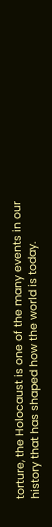torture, the Holocaust is one of the many events in our history that has shaped how the world is today.